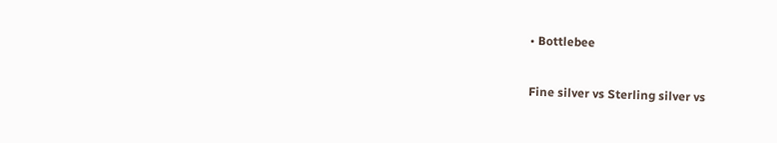• Bottlebee

Fine silver vs Sterling silver vs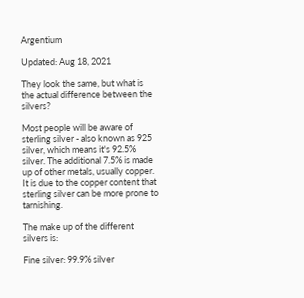Argentium

Updated: Aug 18, 2021

They look the same, but what is the actual difference between the silvers?

Most people will be aware of sterling silver - also known as 925 silver, which means it's 92.5% silver. The additional 7.5% is made up of other metals, usually copper. It is due to the copper content that sterling silver can be more prone to tarnishing.

The make up of the different silvers is:

Fine silver: 99.9% silver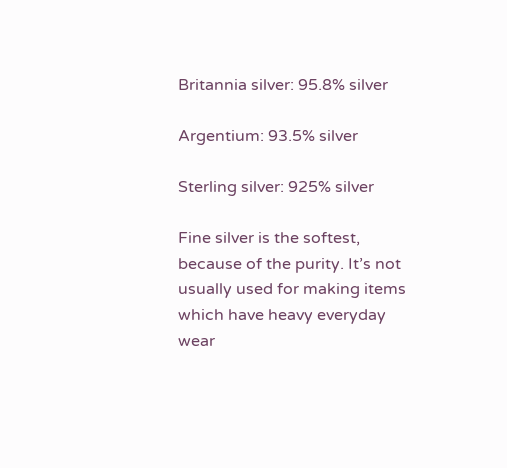Britannia silver: 95.8% silver

Argentium: 93.5% silver

Sterling silver: 925% silver

Fine silver is the softest, because of the purity. It’s not usually used for making items which have heavy everyday wear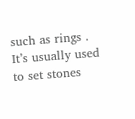such as rings . It’s usually used to set stones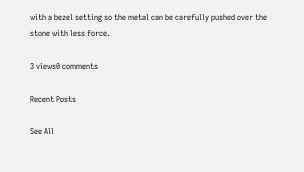with a bezel setting so the metal can be carefully pushed over the stone with less force.

3 views0 comments

Recent Posts

See All